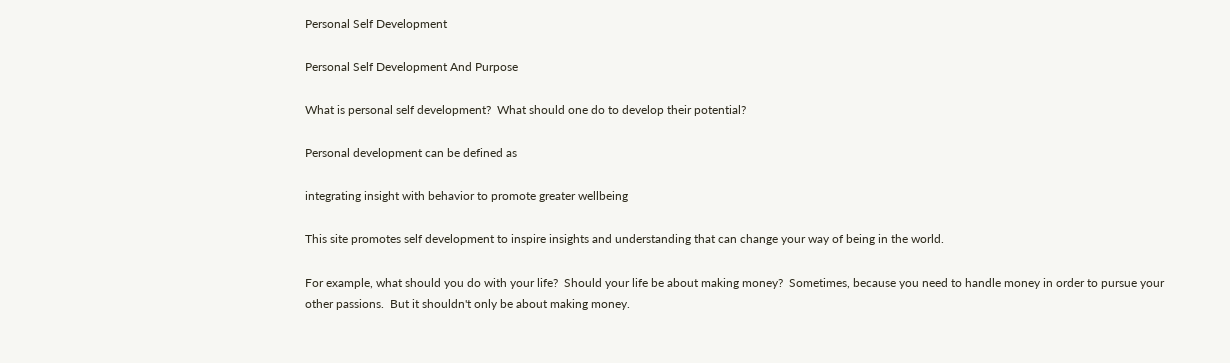Personal Self Development

Personal Self Development And Purpose

What is personal self development?  What should one do to develop their potential?

Personal development can be defined as

integrating insight with behavior to promote greater wellbeing

This site promotes self development to inspire insights and understanding that can change your way of being in the world.

For example, what should you do with your life?  Should your life be about making money?  Sometimes, because you need to handle money in order to pursue your other passions.  But it shouldn't only be about making money.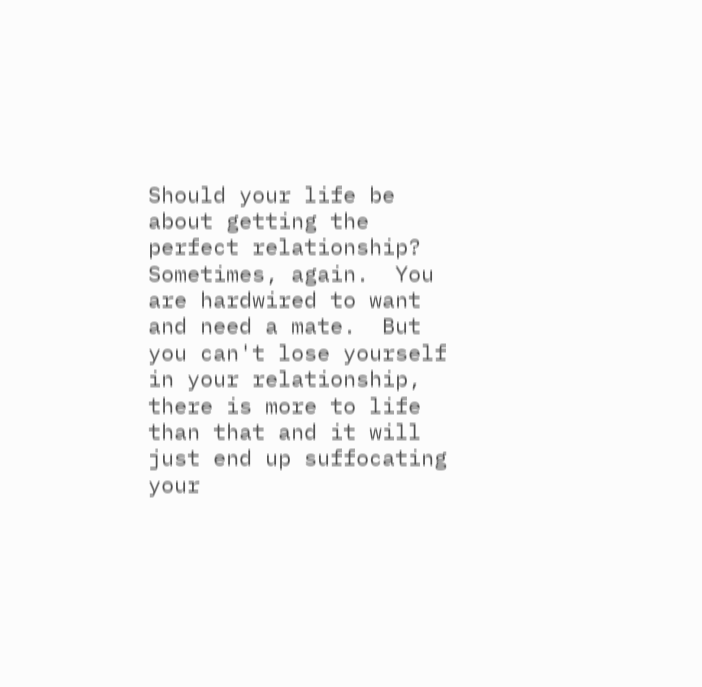Should your life be about getting the perfect relationship?  Sometimes, again.  You are hardwired to want and need a mate.  But you can't lose yourself in your relationship, there is more to life than that and it will just end up suffocating your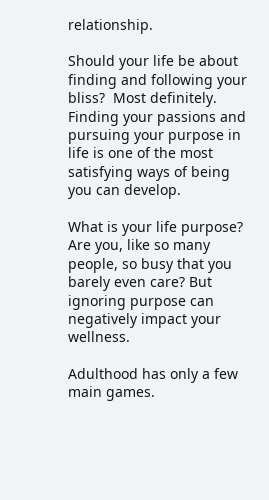relationship.

Should your life be about finding and following your bliss?  Most definitely.  Finding your passions and pursuing your purpose in life is one of the most satisfying ways of being you can develop.

What is your life purpose? Are you, like so many people, so busy that you barely even care? But ignoring purpose can negatively impact your wellness.

Adulthood has only a few main games.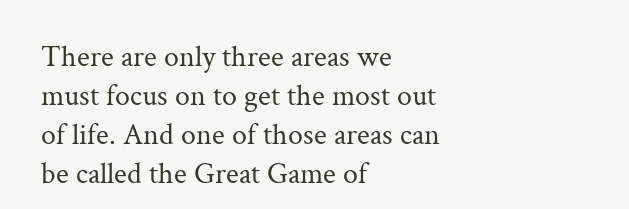There are only three areas we must focus on to get the most out of life. And one of those areas can be called the Great Game of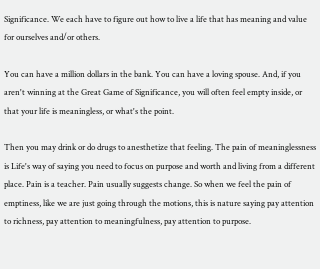Significance. We each have to figure out how to live a life that has meaning and value for ourselves and/or others.

You can have a million dollars in the bank. You can have a loving spouse. And, if you aren't winning at the Great Game of Significance, you will often feel empty inside, or that your life is meaningless, or what's the point.

Then you may drink or do drugs to anesthetize that feeling. The pain of meaninglessness is Life's way of saying you need to focus on purpose and worth and living from a different place. Pain is a teacher. Pain usually suggests change. So when we feel the pain of emptiness, like we are just going through the motions, this is nature saying pay attention to richness, pay attention to meaningfulness, pay attention to purpose.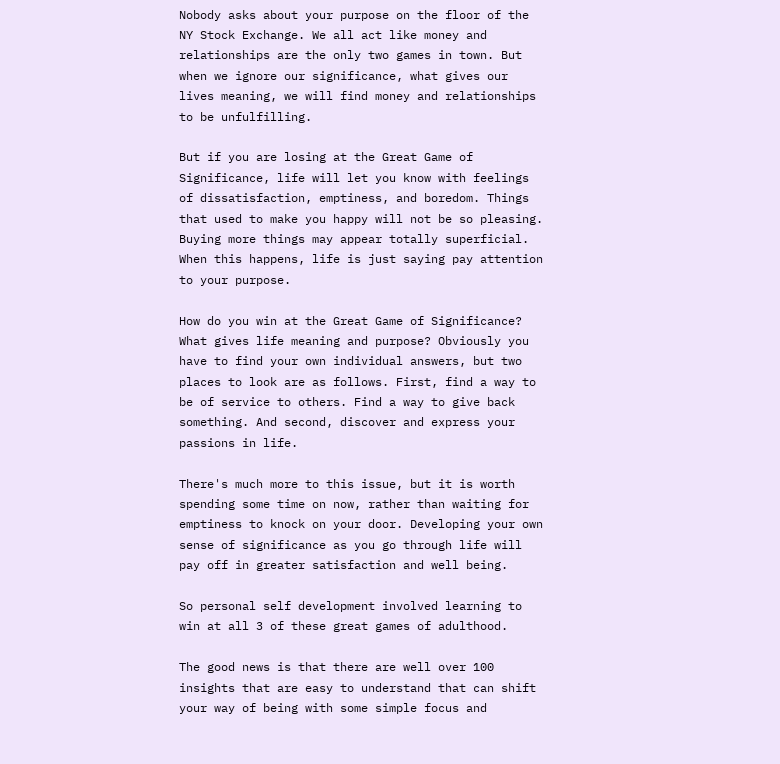Nobody asks about your purpose on the floor of the NY Stock Exchange. We all act like money and relationships are the only two games in town. But when we ignore our significance, what gives our lives meaning, we will find money and relationships to be unfulfilling.

But if you are losing at the Great Game of Significance, life will let you know with feelings of dissatisfaction, emptiness, and boredom. Things that used to make you happy will not be so pleasing. Buying more things may appear totally superficial. When this happens, life is just saying pay attention to your purpose.

How do you win at the Great Game of Significance? What gives life meaning and purpose? Obviously you have to find your own individual answers, but two places to look are as follows. First, find a way to be of service to others. Find a way to give back something. And second, discover and express your passions in life.

There's much more to this issue, but it is worth spending some time on now, rather than waiting for emptiness to knock on your door. Developing your own sense of significance as you go through life will pay off in greater satisfaction and well being.

So personal self development involved learning to win at all 3 of these great games of adulthood.

The good news is that there are well over 100 insights that are easy to understand that can shift your way of being with some simple focus and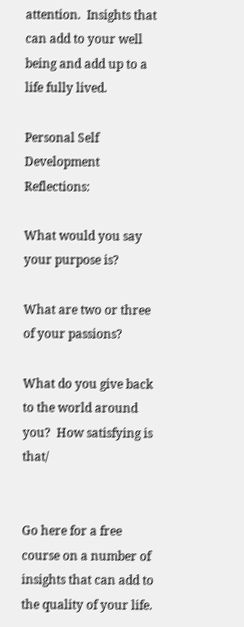attention.  Insights that can add to your well being and add up to a life fully lived.

Personal Self Development Reflections:

What would you say your purpose is?

What are two or three of your passions?

What do you give back to the world around you?  How satisfying is that/


Go here for a free course on a number of insights that can add to the quality of your life.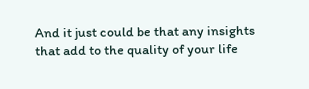And it just could be that any insights that add to the quality of your life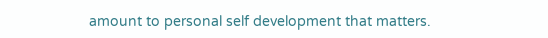amount to personal self development that matters.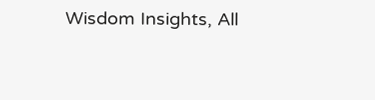Wisdom Insights, All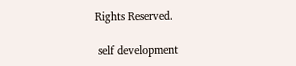Rights Reserved.

 self development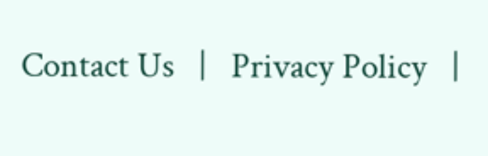Contact Us   |   Privacy Policy   |